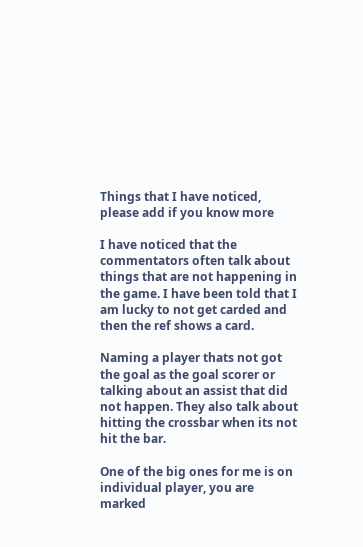Things that I have noticed, please add if you know more

I have noticed that the commentators often talk about things that are not happening in the game. I have been told that I am lucky to not get carded and then the ref shows a card.

Naming a player thats not got the goal as the goal scorer or talking about an assist that did not happen. They also talk about hitting the crossbar when its not hit the bar.

One of the big ones for me is on individual player, you are marked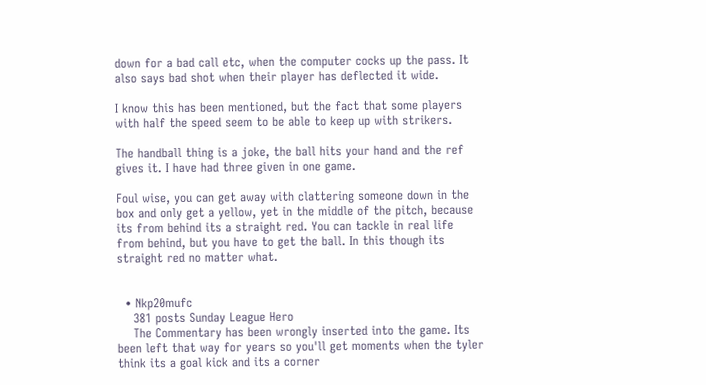down for a bad call etc, when the computer cocks up the pass. It also says bad shot when their player has deflected it wide.

I know this has been mentioned, but the fact that some players with half the speed seem to be able to keep up with strikers.

The handball thing is a joke, the ball hits your hand and the ref gives it. I have had three given in one game.

Foul wise, you can get away with clattering someone down in the box and only get a yellow, yet in the middle of the pitch, because its from behind its a straight red. You can tackle in real life from behind, but you have to get the ball. In this though its straight red no matter what.


  • Nkp20mufc
    381 posts Sunday League Hero
    The Commentary has been wrongly inserted into the game. Its been left that way for years so you'll get moments when the tyler think its a goal kick and its a corner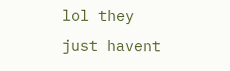lol they just havent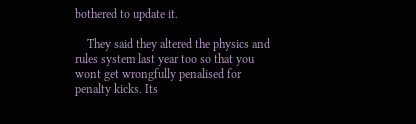bothered to update it.

    They said they altered the physics and rules system last year too so that you wont get wrongfully penalised for penalty kicks. Its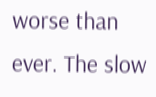worse than ever. The slow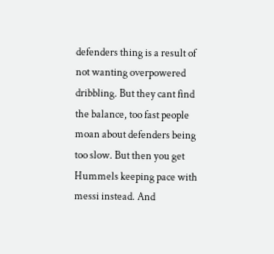defenders thing is a result of not wanting overpowered dribbling. But they cant find the balance, too fast people moan about defenders being too slow. But then you get Hummels keeping pace with messi instead. And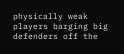physically weak players barging big defenders off the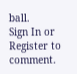ball.
Sign In or Register to comment.